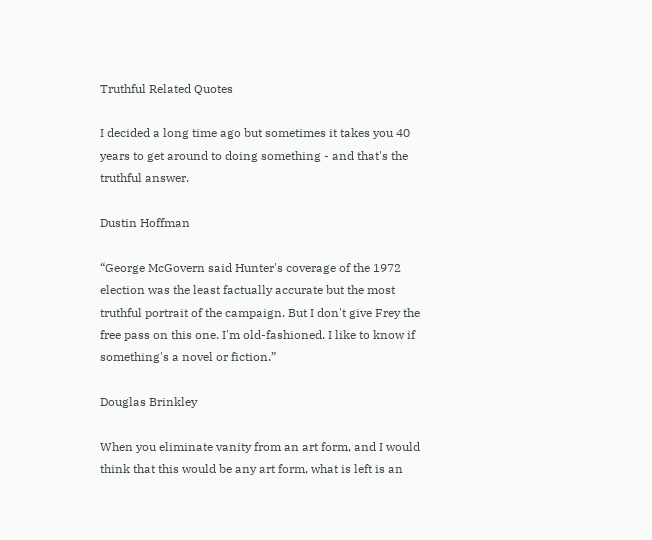Truthful Related Quotes

I decided a long time ago but sometimes it takes you 40 years to get around to doing something - and that's the truthful answer.

Dustin Hoffman

“George McGovern said Hunter's coverage of the 1972 election was the least factually accurate but the most truthful portrait of the campaign. But I don't give Frey the free pass on this one. I'm old-fashioned. I like to know if something's a novel or fiction.”

Douglas Brinkley

When you eliminate vanity from an art form, and I would think that this would be any art form, what is left is an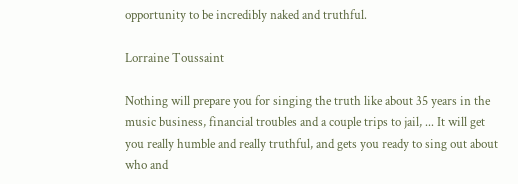opportunity to be incredibly naked and truthful.

Lorraine Toussaint

Nothing will prepare you for singing the truth like about 35 years in the music business, financial troubles and a couple trips to jail, ... It will get you really humble and really truthful, and gets you ready to sing out about who and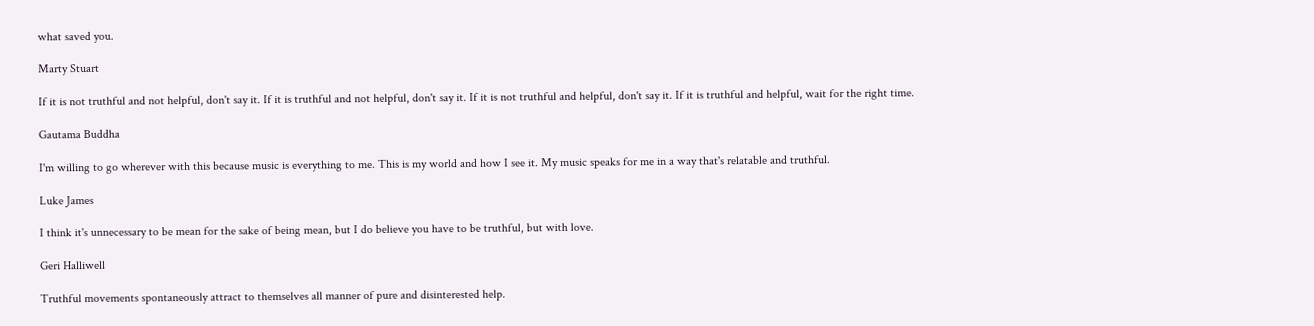what saved you.

Marty Stuart

If it is not truthful and not helpful, don't say it. If it is truthful and not helpful, don't say it. If it is not truthful and helpful, don't say it. If it is truthful and helpful, wait for the right time.

Gautama Buddha

I'm willing to go wherever with this because music is everything to me. This is my world and how I see it. My music speaks for me in a way that's relatable and truthful.

Luke James

I think it's unnecessary to be mean for the sake of being mean, but I do believe you have to be truthful, but with love.

Geri Halliwell

Truthful movements spontaneously attract to themselves all manner of pure and disinterested help.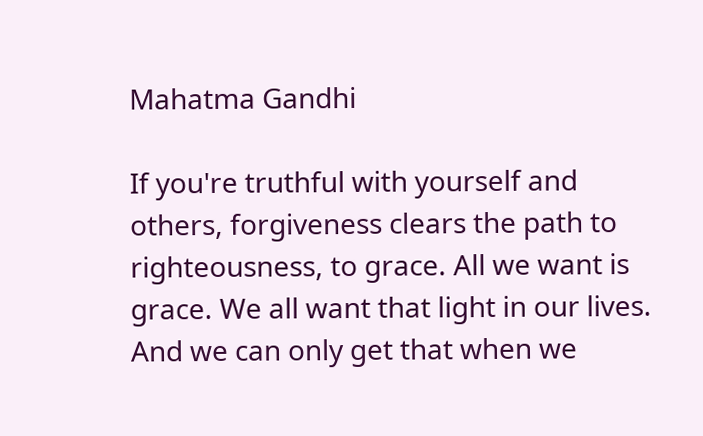Mahatma Gandhi

If you're truthful with yourself and others, forgiveness clears the path to righteousness, to grace. All we want is grace. We all want that light in our lives. And we can only get that when we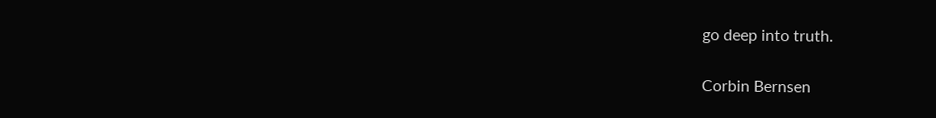go deep into truth.

Corbin Bernsen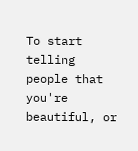To start telling people that you're beautiful, or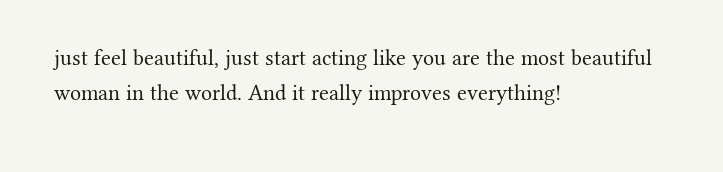just feel beautiful, just start acting like you are the most beautiful woman in the world. And it really improves everything!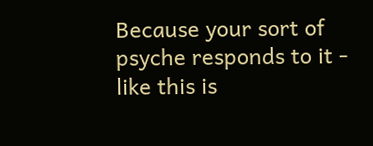Because your sort of psyche responds to it - like this is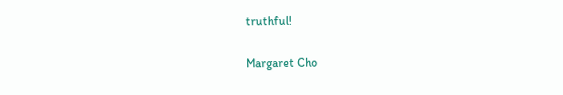truthful!

Margaret Cho